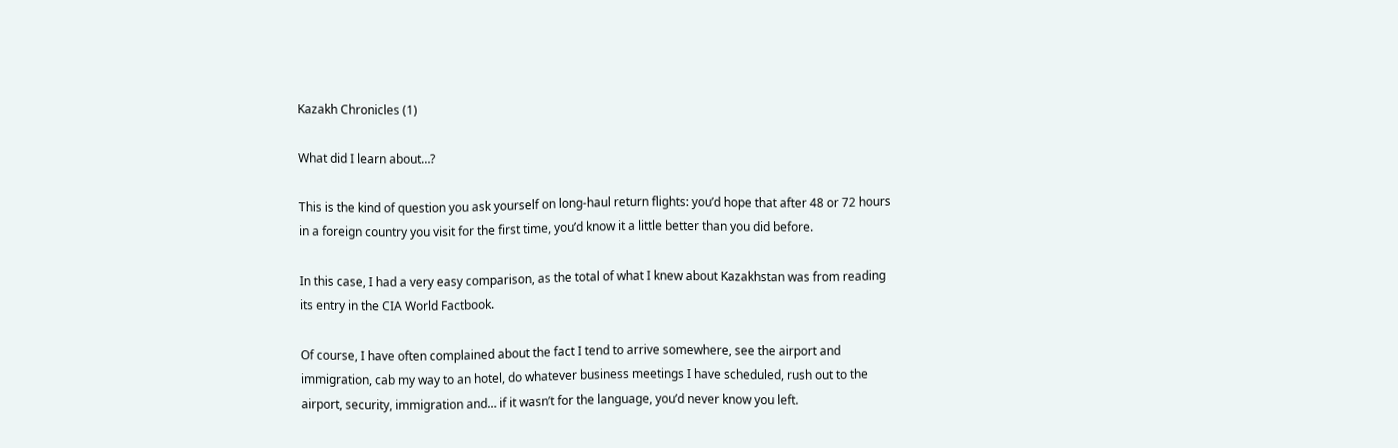Kazakh Chronicles (1)

What did I learn about…?

This is the kind of question you ask yourself on long-haul return flights: you’d hope that after 48 or 72 hours in a foreign country you visit for the first time, you’d know it a little better than you did before.

In this case, I had a very easy comparison, as the total of what I knew about Kazakhstan was from reading its entry in the CIA World Factbook.

Of course, I have often complained about the fact I tend to arrive somewhere, see the airport and immigration, cab my way to an hotel, do whatever business meetings I have scheduled, rush out to the airport, security, immigration and… if it wasn’t for the language, you’d never know you left.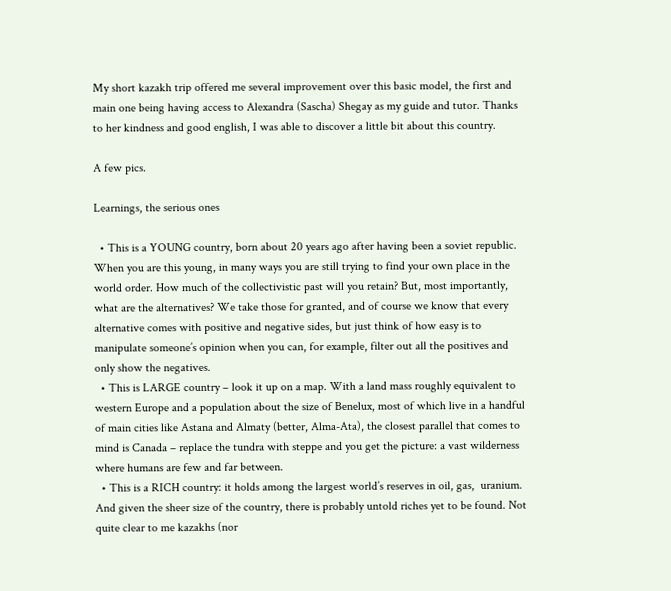My short kazakh trip offered me several improvement over this basic model, the first and main one being having access to Alexandra (Sascha) Shegay as my guide and tutor. Thanks to her kindness and good english, I was able to discover a little bit about this country.

A few pics.

Learnings, the serious ones

  • This is a YOUNG country, born about 20 years ago after having been a soviet republic. When you are this young, in many ways you are still trying to find your own place in the world order. How much of the collectivistic past will you retain? But, most importantly, what are the alternatives? We take those for granted, and of course we know that every alternative comes with positive and negative sides, but just think of how easy is to manipulate someone’s opinion when you can, for example, filter out all the positives and only show the negatives.
  • This is LARGE country – look it up on a map. With a land mass roughly equivalent to western Europe and a population about the size of Benelux, most of which live in a handful of main cities like Astana and Almaty (better, Alma-Ata), the closest parallel that comes to mind is Canada – replace the tundra with steppe and you get the picture: a vast wilderness where humans are few and far between.
  • This is a RICH country: it holds among the largest world’s reserves in oil, gas,  uranium. And given the sheer size of the country, there is probably untold riches yet to be found. Not quite clear to me kazakhs (nor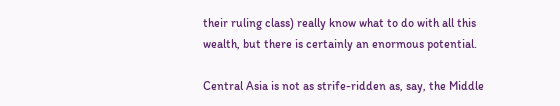their ruling class) really know what to do with all this wealth, but there is certainly an enormous potential.

Central Asia is not as strife-ridden as, say, the Middle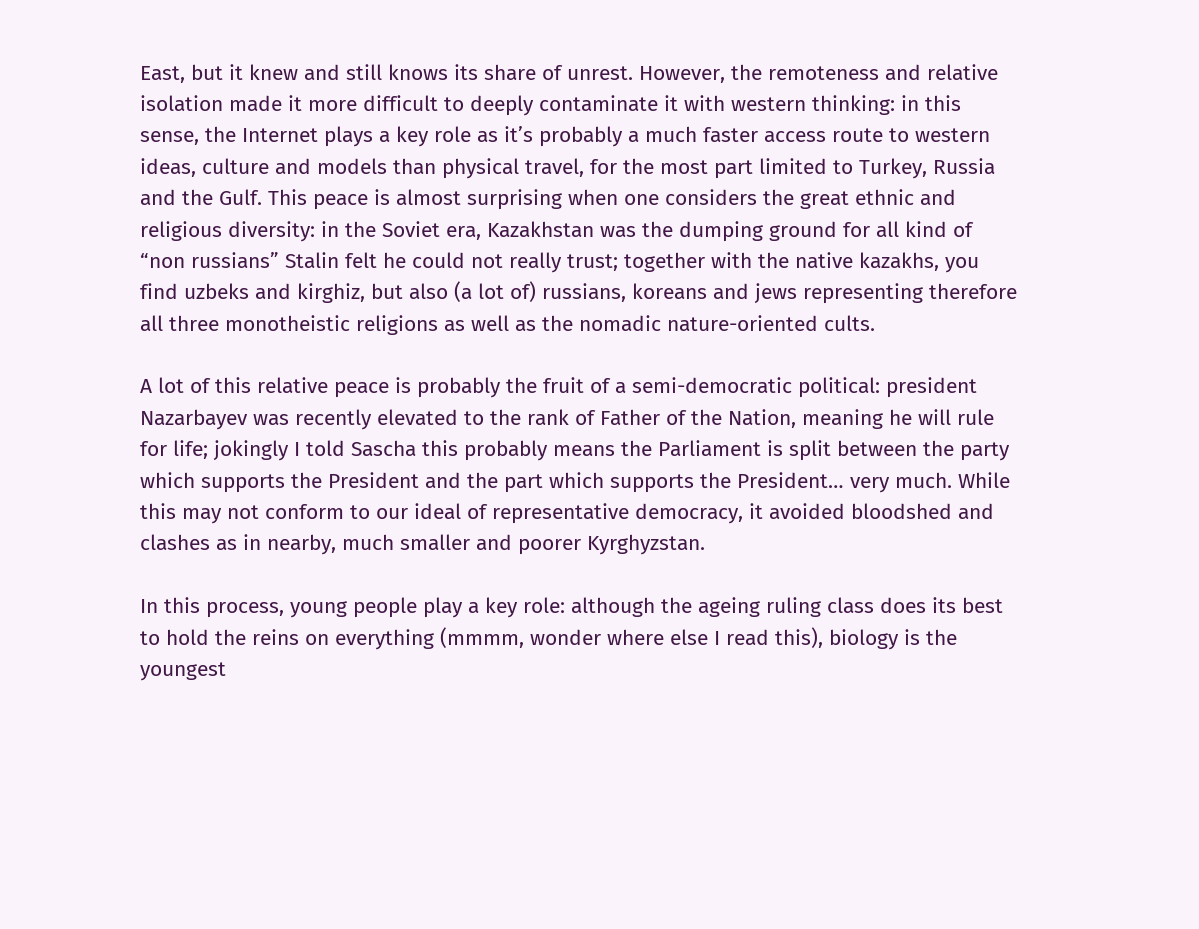East, but it knew and still knows its share of unrest. However, the remoteness and relative isolation made it more difficult to deeply contaminate it with western thinking: in this sense, the Internet plays a key role as it’s probably a much faster access route to western ideas, culture and models than physical travel, for the most part limited to Turkey, Russia and the Gulf. This peace is almost surprising when one considers the great ethnic and religious diversity: in the Soviet era, Kazakhstan was the dumping ground for all kind of “non russians” Stalin felt he could not really trust; together with the native kazakhs, you find uzbeks and kirghiz, but also (a lot of) russians, koreans and jews representing therefore all three monotheistic religions as well as the nomadic nature-oriented cults.

A lot of this relative peace is probably the fruit of a semi-democratic political: president Nazarbayev was recently elevated to the rank of Father of the Nation, meaning he will rule for life; jokingly I told Sascha this probably means the Parliament is split between the party which supports the President and the part which supports the President… very much. While this may not conform to our ideal of representative democracy, it avoided bloodshed and clashes as in nearby, much smaller and poorer Kyrghyzstan.

In this process, young people play a key role: although the ageing ruling class does its best to hold the reins on everything (mmmm, wonder where else I read this), biology is the youngest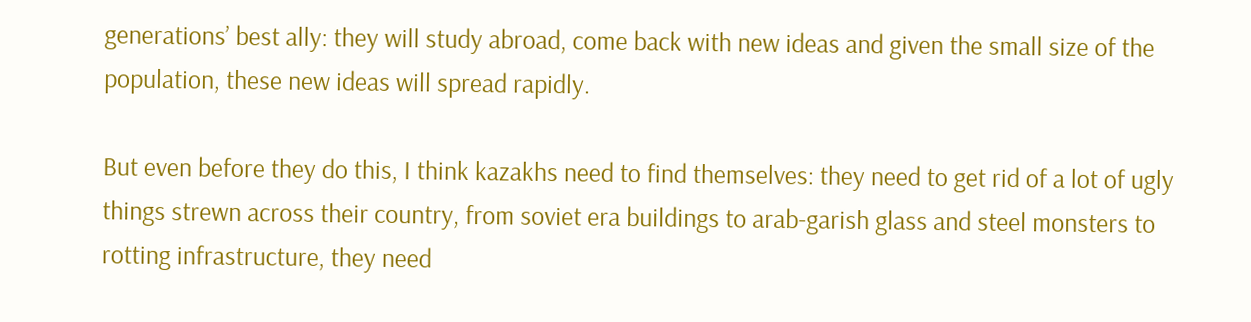generations’ best ally: they will study abroad, come back with new ideas and given the small size of the population, these new ideas will spread rapidly.

But even before they do this, I think kazakhs need to find themselves: they need to get rid of a lot of ugly things strewn across their country, from soviet era buildings to arab-garish glass and steel monsters to rotting infrastructure, they need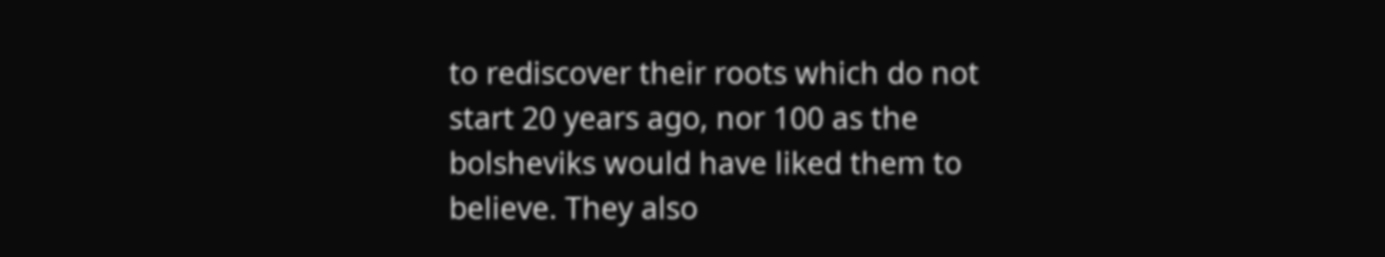to rediscover their roots which do not start 20 years ago, nor 100 as the bolsheviks would have liked them to believe. They also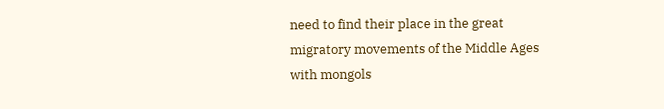need to find their place in the great migratory movements of the Middle Ages with mongols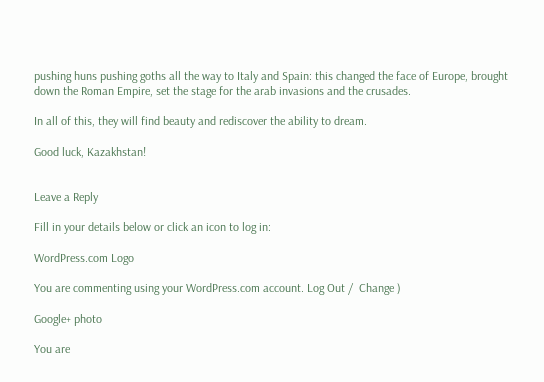pushing huns pushing goths all the way to Italy and Spain: this changed the face of Europe, brought down the Roman Empire, set the stage for the arab invasions and the crusades.

In all of this, they will find beauty and rediscover the ability to dream.

Good luck, Kazakhstan!


Leave a Reply

Fill in your details below or click an icon to log in:

WordPress.com Logo

You are commenting using your WordPress.com account. Log Out /  Change )

Google+ photo

You are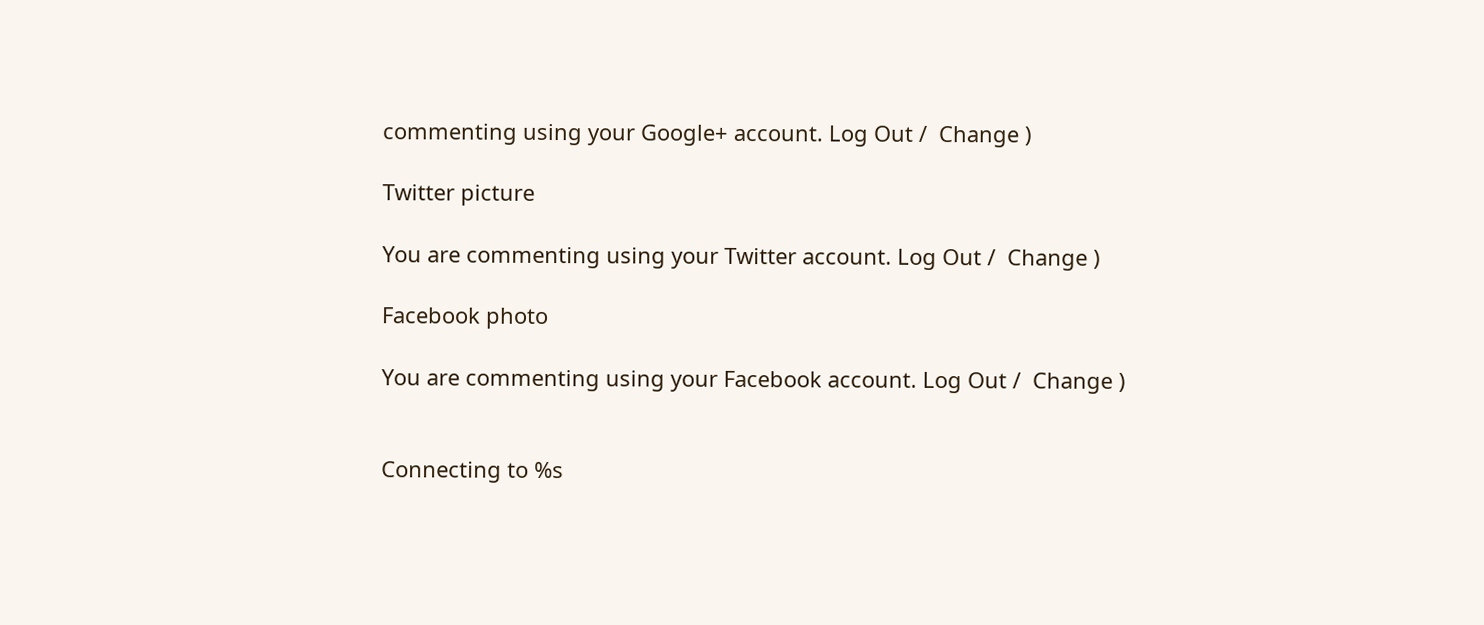commenting using your Google+ account. Log Out /  Change )

Twitter picture

You are commenting using your Twitter account. Log Out /  Change )

Facebook photo

You are commenting using your Facebook account. Log Out /  Change )


Connecting to %s